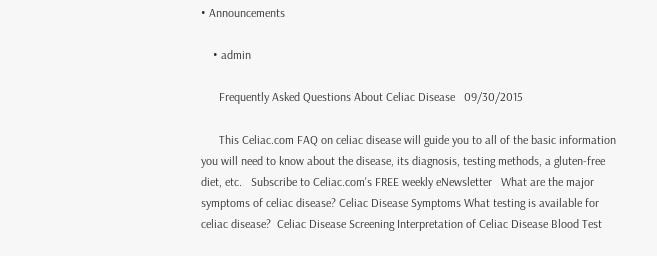• Announcements

    • admin

      Frequently Asked Questions About Celiac Disease   09/30/2015

      This Celiac.com FAQ on celiac disease will guide you to all of the basic information you will need to know about the disease, its diagnosis, testing methods, a gluten-free diet, etc.   Subscribe to Celiac.com's FREE weekly eNewsletter   What are the major symptoms of celiac disease? Celiac Disease Symptoms What testing is available for celiac disease?  Celiac Disease Screening Interpretation of Celiac Disease Blood Test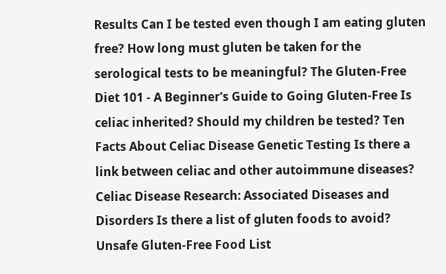Results Can I be tested even though I am eating gluten free? How long must gluten be taken for the serological tests to be meaningful? The Gluten-Free Diet 101 - A Beginner's Guide to Going Gluten-Free Is celiac inherited? Should my children be tested? Ten Facts About Celiac Disease Genetic Testing Is there a link between celiac and other autoimmune diseases? Celiac Disease Research: Associated Diseases and Disorders Is there a list of gluten foods to avoid? Unsafe Gluten-Free Food List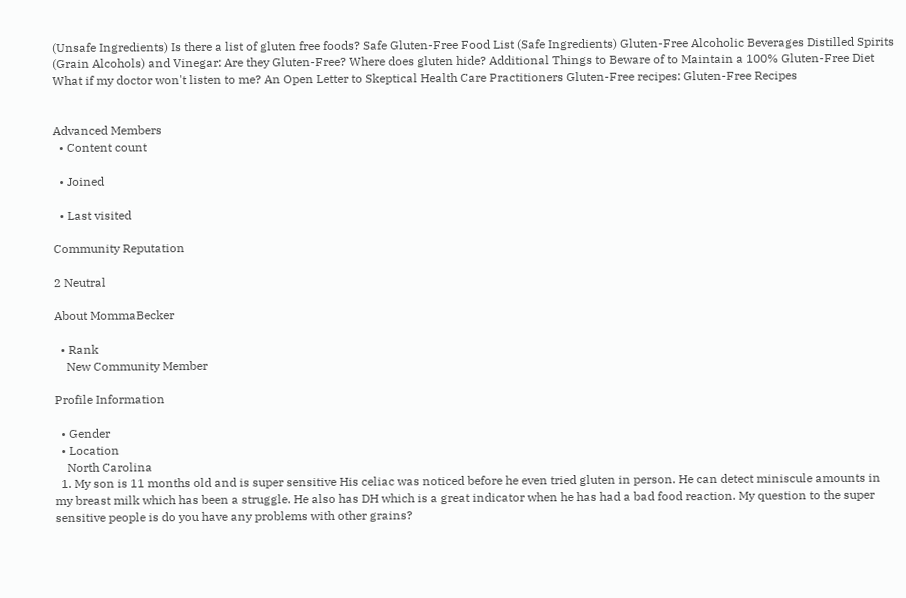(Unsafe Ingredients) Is there a list of gluten free foods? Safe Gluten-Free Food List (Safe Ingredients) Gluten-Free Alcoholic Beverages Distilled Spirits (Grain Alcohols) and Vinegar: Are they Gluten-Free? Where does gluten hide? Additional Things to Beware of to Maintain a 100% Gluten-Free Diet What if my doctor won't listen to me? An Open Letter to Skeptical Health Care Practitioners Gluten-Free recipes: Gluten-Free Recipes


Advanced Members
  • Content count

  • Joined

  • Last visited

Community Reputation

2 Neutral

About MommaBecker

  • Rank
    New Community Member

Profile Information

  • Gender
  • Location
    North Carolina
  1. My son is 11 months old and is super sensitive His celiac was noticed before he even tried gluten in person. He can detect miniscule amounts in my breast milk which has been a struggle. He also has DH which is a great indicator when he has had a bad food reaction. My question to the super sensitive people is do you have any problems with other grains?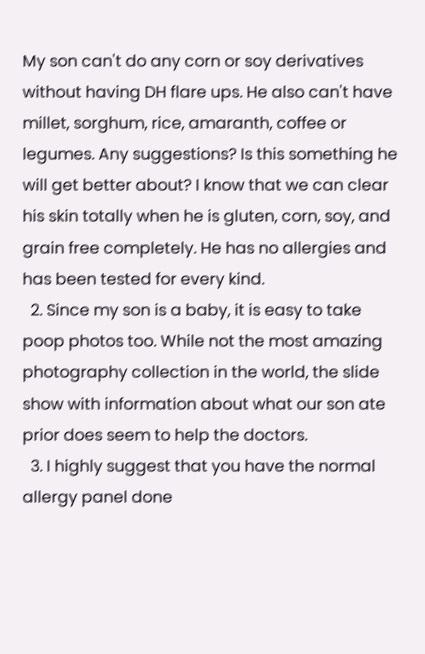My son can't do any corn or soy derivatives without having DH flare ups. He also can't have millet, sorghum, rice, amaranth, coffee or legumes. Any suggestions? Is this something he will get better about? I know that we can clear his skin totally when he is gluten, corn, soy, and grain free completely. He has no allergies and has been tested for every kind.
  2. Since my son is a baby, it is easy to take poop photos too. While not the most amazing photography collection in the world, the slide show with information about what our son ate prior does seem to help the doctors.
  3. I highly suggest that you have the normal allergy panel done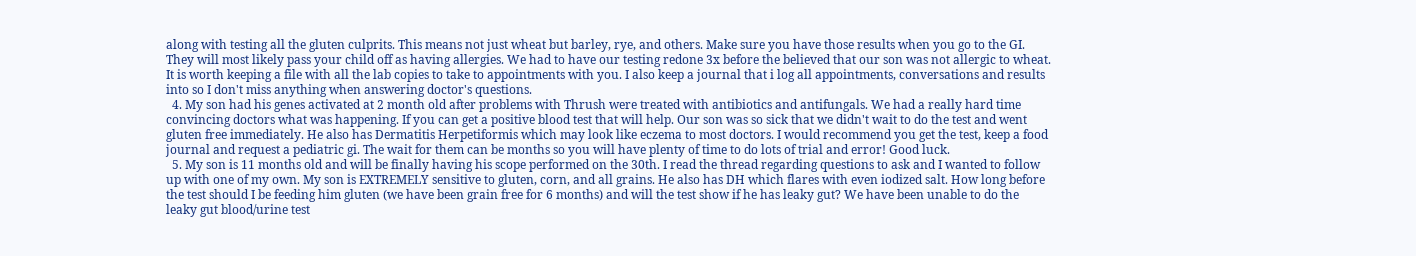along with testing all the gluten culprits. This means not just wheat but barley, rye, and others. Make sure you have those results when you go to the GI. They will most likely pass your child off as having allergies. We had to have our testing redone 3x before the believed that our son was not allergic to wheat. It is worth keeping a file with all the lab copies to take to appointments with you. I also keep a journal that i log all appointments, conversations and results into so I don't miss anything when answering doctor's questions.
  4. My son had his genes activated at 2 month old after problems with Thrush were treated with antibiotics and antifungals. We had a really hard time convincing doctors what was happening. If you can get a positive blood test that will help. Our son was so sick that we didn't wait to do the test and went gluten free immediately. He also has Dermatitis Herpetiformis which may look like eczema to most doctors. I would recommend you get the test, keep a food journal and request a pediatric gi. The wait for them can be months so you will have plenty of time to do lots of trial and error! Good luck.
  5. My son is 11 months old and will be finally having his scope performed on the 30th. I read the thread regarding questions to ask and I wanted to follow up with one of my own. My son is EXTREMELY sensitive to gluten, corn, and all grains. He also has DH which flares with even iodized salt. How long before the test should I be feeding him gluten (we have been grain free for 6 months) and will the test show if he has leaky gut? We have been unable to do the leaky gut blood/urine test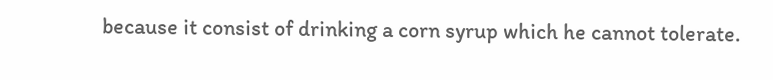because it consist of drinking a corn syrup which he cannot tolerate.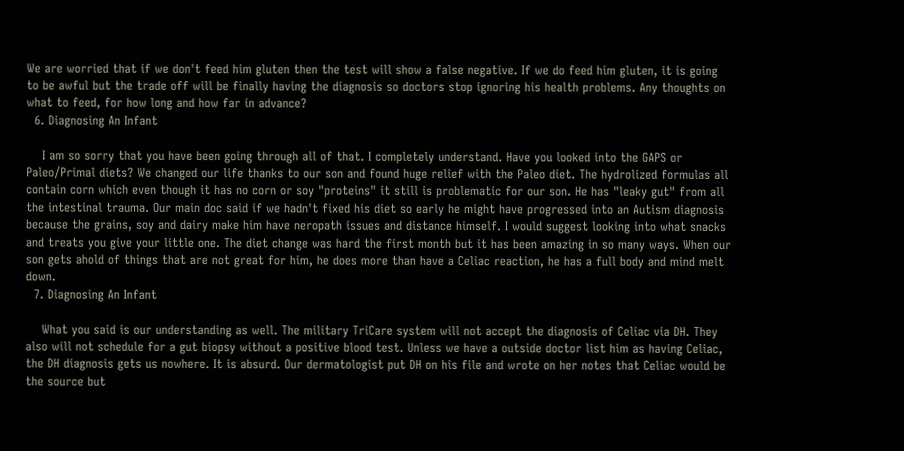We are worried that if we don't feed him gluten then the test will show a false negative. If we do feed him gluten, it is going to be awful but the trade off will be finally having the diagnosis so doctors stop ignoring his health problems. Any thoughts on what to feed, for how long and how far in advance?
  6. Diagnosing An Infant

    I am so sorry that you have been going through all of that. I completely understand. Have you looked into the GAPS or Paleo/Primal diets? We changed our life thanks to our son and found huge relief with the Paleo diet. The hydrolized formulas all contain corn which even though it has no corn or soy "proteins" it still is problematic for our son. He has "leaky gut" from all the intestinal trauma. Our main doc said if we hadn't fixed his diet so early he might have progressed into an Autism diagnosis because the grains, soy and dairy make him have neropath issues and distance himself. I would suggest looking into what snacks and treats you give your little one. The diet change was hard the first month but it has been amazing in so many ways. When our son gets ahold of things that are not great for him, he does more than have a Celiac reaction, he has a full body and mind melt down.
  7. Diagnosing An Infant

    What you said is our understanding as well. The military TriCare system will not accept the diagnosis of Celiac via DH. They also will not schedule for a gut biopsy without a positive blood test. Unless we have a outside doctor list him as having Celiac, the DH diagnosis gets us nowhere. It is absurd. Our dermatologist put DH on his file and wrote on her notes that Celiac would be the source but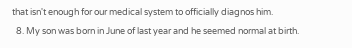that isn't enough for our medical system to officially diagnos him.
  8. My son was born in June of last year and he seemed normal at birth.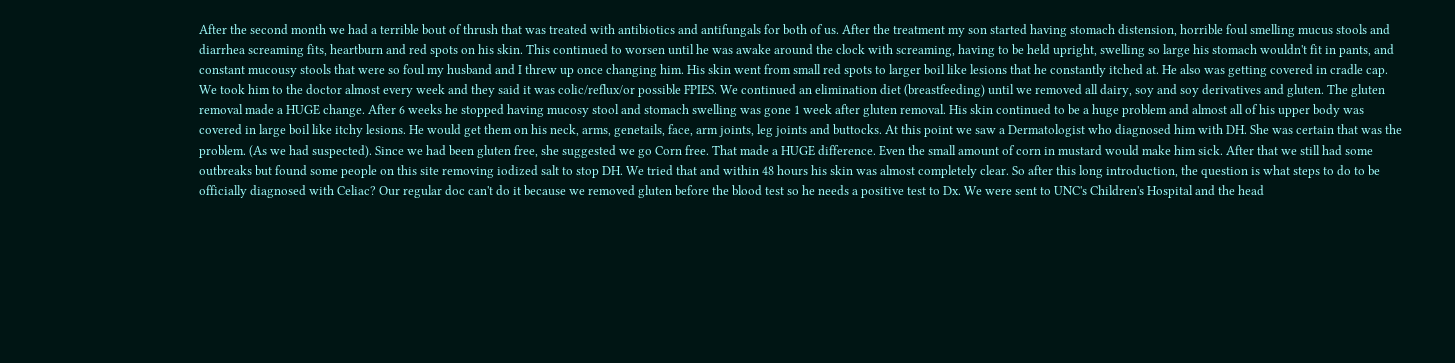After the second month we had a terrible bout of thrush that was treated with antibiotics and antifungals for both of us. After the treatment my son started having stomach distension, horrible foul smelling mucus stools and diarrhea screaming fits, heartburn and red spots on his skin. This continued to worsen until he was awake around the clock with screaming, having to be held upright, swelling so large his stomach wouldn't fit in pants, and constant mucousy stools that were so foul my husband and I threw up once changing him. His skin went from small red spots to larger boil like lesions that he constantly itched at. He also was getting covered in cradle cap. We took him to the doctor almost every week and they said it was colic/reflux/or possible FPIES. We continued an elimination diet (breastfeeding) until we removed all dairy, soy and soy derivatives and gluten. The gluten removal made a HUGE change. After 6 weeks he stopped having mucosy stool and stomach swelling was gone 1 week after gluten removal. His skin continued to be a huge problem and almost all of his upper body was covered in large boil like itchy lesions. He would get them on his neck, arms, genetails, face, arm joints, leg joints and buttocks. At this point we saw a Dermatologist who diagnosed him with DH. She was certain that was the problem. (As we had suspected). Since we had been gluten free, she suggested we go Corn free. That made a HUGE difference. Even the small amount of corn in mustard would make him sick. After that we still had some outbreaks but found some people on this site removing iodized salt to stop DH. We tried that and within 48 hours his skin was almost completely clear. So after this long introduction, the question is what steps to do to be officially diagnosed with Celiac? Our regular doc can't do it because we removed gluten before the blood test so he needs a positive test to Dx. We were sent to UNC's Children's Hospital and the head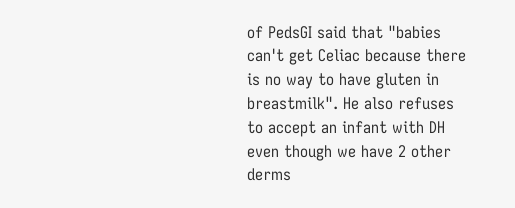of PedsGI said that "babies can't get Celiac because there is no way to have gluten in breastmilk". He also refuses to accept an infant with DH even though we have 2 other derms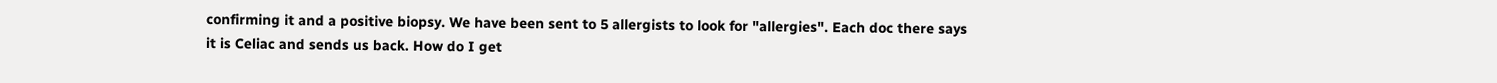confirming it and a positive biopsy. We have been sent to 5 allergists to look for "allergies". Each doc there says it is Celiac and sends us back. How do I get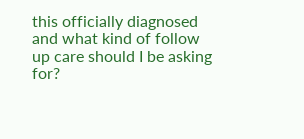this officially diagnosed and what kind of follow up care should I be asking for?